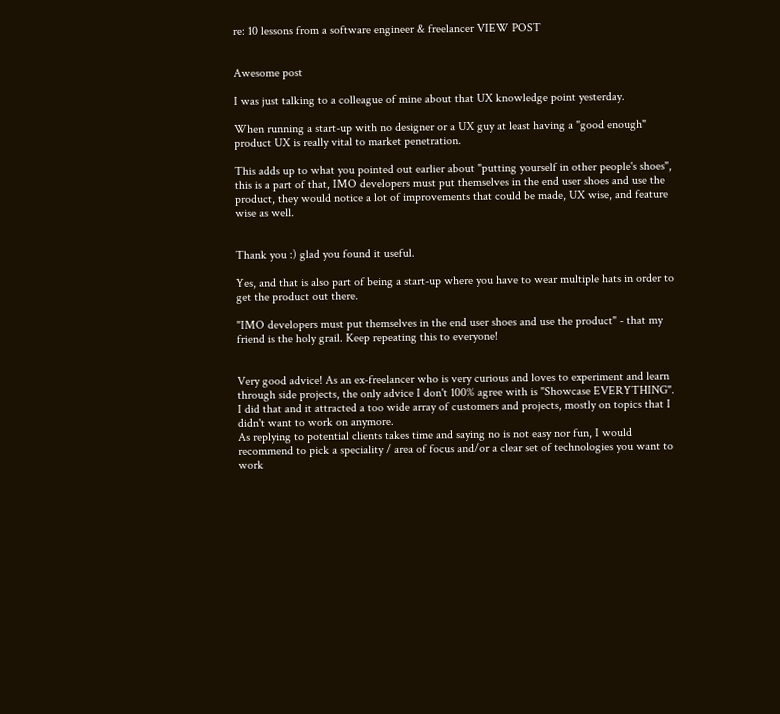re: 10 lessons from a software engineer & freelancer VIEW POST


Awesome post

I was just talking to a colleague of mine about that UX knowledge point yesterday.

When running a start-up with no designer or a UX guy at least having a "good enough" product UX is really vital to market penetration.

This adds up to what you pointed out earlier about "putting yourself in other people's shoes", this is a part of that, IMO developers must put themselves in the end user shoes and use the product, they would notice a lot of improvements that could be made, UX wise, and feature wise as well.


Thank you :) glad you found it useful.

Yes, and that is also part of being a start-up where you have to wear multiple hats in order to get the product out there.

"IMO developers must put themselves in the end user shoes and use the product" - that my friend is the holy grail. Keep repeating this to everyone!


Very good advice! As an ex-freelancer who is very curious and loves to experiment and learn through side projects, the only advice I don't 100% agree with is "Showcase EVERYTHING".
I did that and it attracted a too wide array of customers and projects, mostly on topics that I didn't want to work on anymore.
As replying to potential clients takes time and saying no is not easy nor fun, I would recommend to pick a speciality / area of focus and/or a clear set of technologies you want to work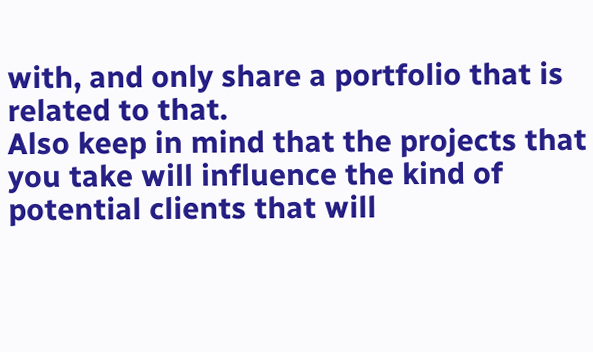with, and only share a portfolio that is related to that.
Also keep in mind that the projects that you take will influence the kind of potential clients that will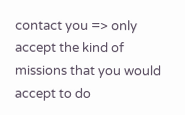contact you => only accept the kind of missions that you would accept to do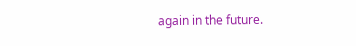again in the future.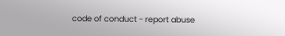code of conduct - report abuse